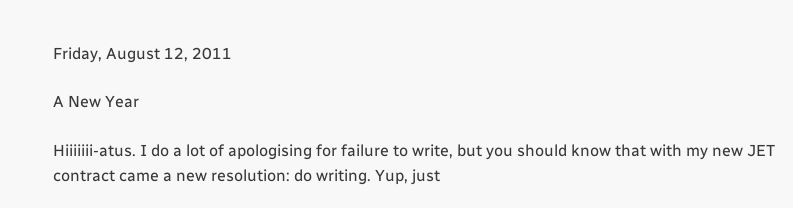Friday, August 12, 2011

A New Year

Hiiiiiii-atus. I do a lot of apologising for failure to write, but you should know that with my new JET contract came a new resolution: do writing. Yup, just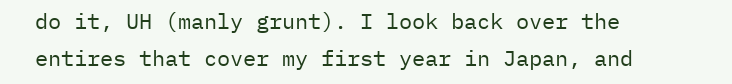do it, UH (manly grunt). I look back over the entires that cover my first year in Japan, and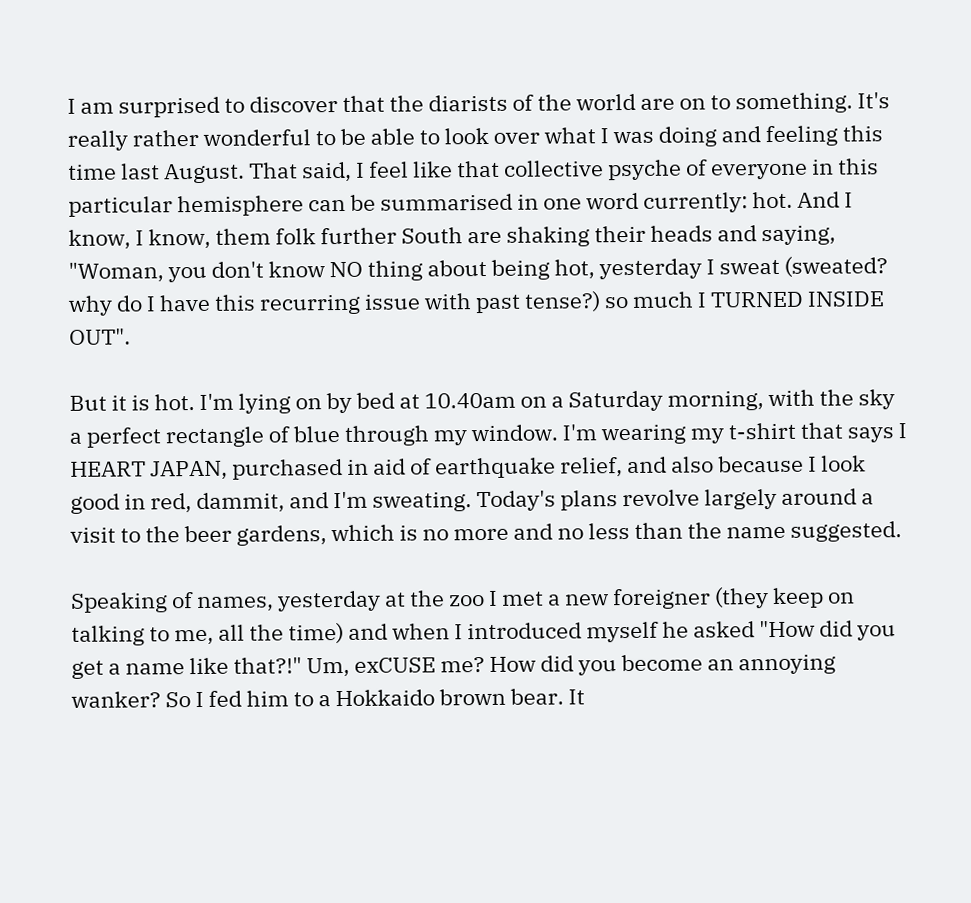I am surprised to discover that the diarists of the world are on to something. It's really rather wonderful to be able to look over what I was doing and feeling this time last August. That said, I feel like that collective psyche of everyone in this particular hemisphere can be summarised in one word currently: hot. And I know, I know, them folk further South are shaking their heads and saying, "Woman, you don't know NO thing about being hot, yesterday I sweat (sweated? why do I have this recurring issue with past tense?) so much I TURNED INSIDE OUT".

But it is hot. I'm lying on by bed at 10.40am on a Saturday morning, with the sky a perfect rectangle of blue through my window. I'm wearing my t-shirt that says I HEART JAPAN, purchased in aid of earthquake relief, and also because I look good in red, dammit, and I'm sweating. Today's plans revolve largely around a visit to the beer gardens, which is no more and no less than the name suggested.

Speaking of names, yesterday at the zoo I met a new foreigner (they keep on talking to me, all the time) and when I introduced myself he asked "How did you get a name like that?!" Um, exCUSE me? How did you become an annoying wanker? So I fed him to a Hokkaido brown bear. It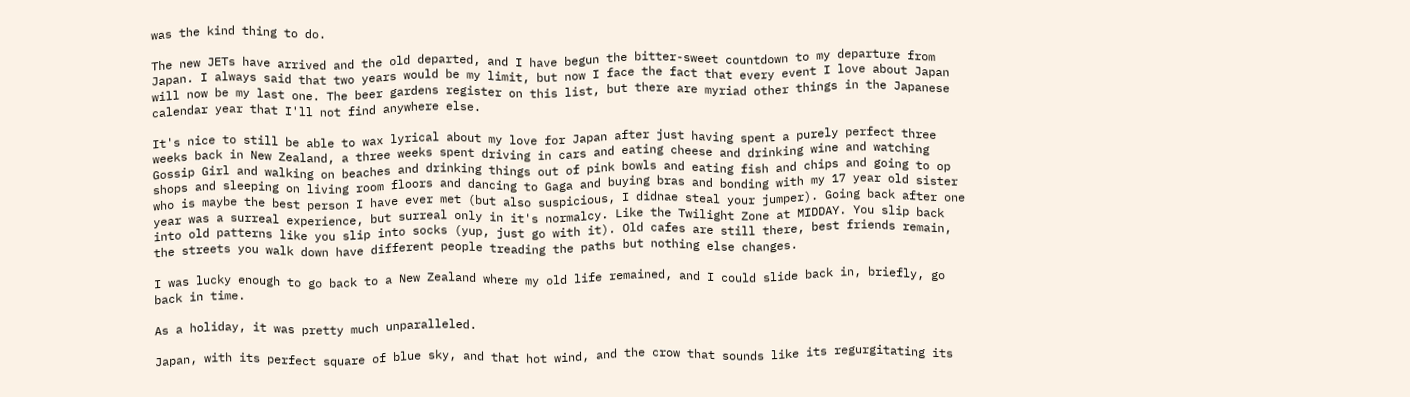was the kind thing to do.

The new JETs have arrived and the old departed, and I have begun the bitter-sweet countdown to my departure from Japan. I always said that two years would be my limit, but now I face the fact that every event I love about Japan will now be my last one. The beer gardens register on this list, but there are myriad other things in the Japanese calendar year that I'll not find anywhere else.

It's nice to still be able to wax lyrical about my love for Japan after just having spent a purely perfect three weeks back in New Zealand, a three weeks spent driving in cars and eating cheese and drinking wine and watching Gossip Girl and walking on beaches and drinking things out of pink bowls and eating fish and chips and going to op shops and sleeping on living room floors and dancing to Gaga and buying bras and bonding with my 17 year old sister who is maybe the best person I have ever met (but also suspicious, I didnae steal your jumper). Going back after one year was a surreal experience, but surreal only in it's normalcy. Like the Twilight Zone at MIDDAY. You slip back into old patterns like you slip into socks (yup, just go with it). Old cafes are still there, best friends remain, the streets you walk down have different people treading the paths but nothing else changes.

I was lucky enough to go back to a New Zealand where my old life remained, and I could slide back in, briefly, go back in time.

As a holiday, it was pretty much unparalleled.

Japan, with its perfect square of blue sky, and that hot wind, and the crow that sounds like its regurgitating its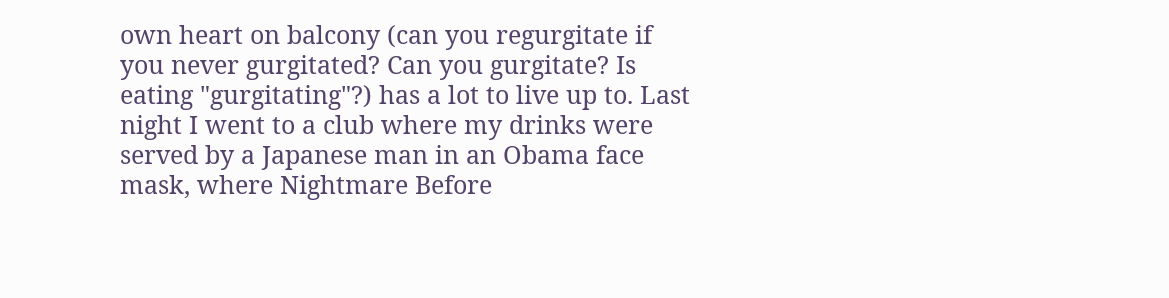own heart on balcony (can you regurgitate if you never gurgitated? Can you gurgitate? Is eating "gurgitating"?) has a lot to live up to. Last night I went to a club where my drinks were served by a Japanese man in an Obama face mask, where Nightmare Before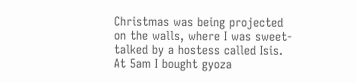Christmas was being projected on the walls, where I was sweet-talked by a hostess called Isis. At 5am I bought gyoza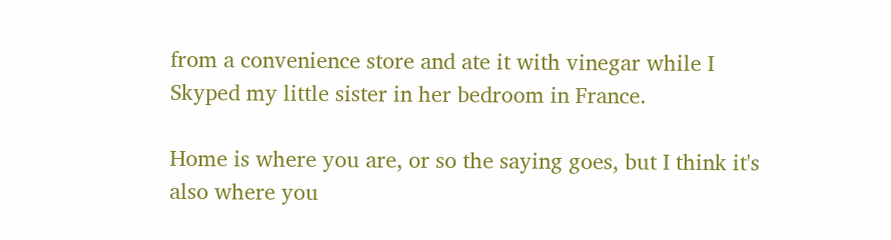from a convenience store and ate it with vinegar while I Skyped my little sister in her bedroom in France.

Home is where you are, or so the saying goes, but I think it's also where you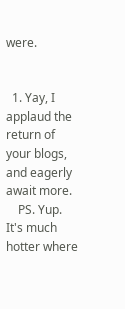were.


  1. Yay, I applaud the return of your blogs, and eagerly await more.
    PS. Yup. It's much hotter where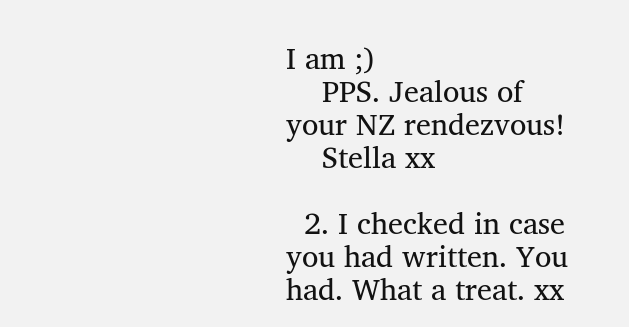I am ;)
    PPS. Jealous of your NZ rendezvous!
    Stella xx

  2. I checked in case you had written. You had. What a treat. xx